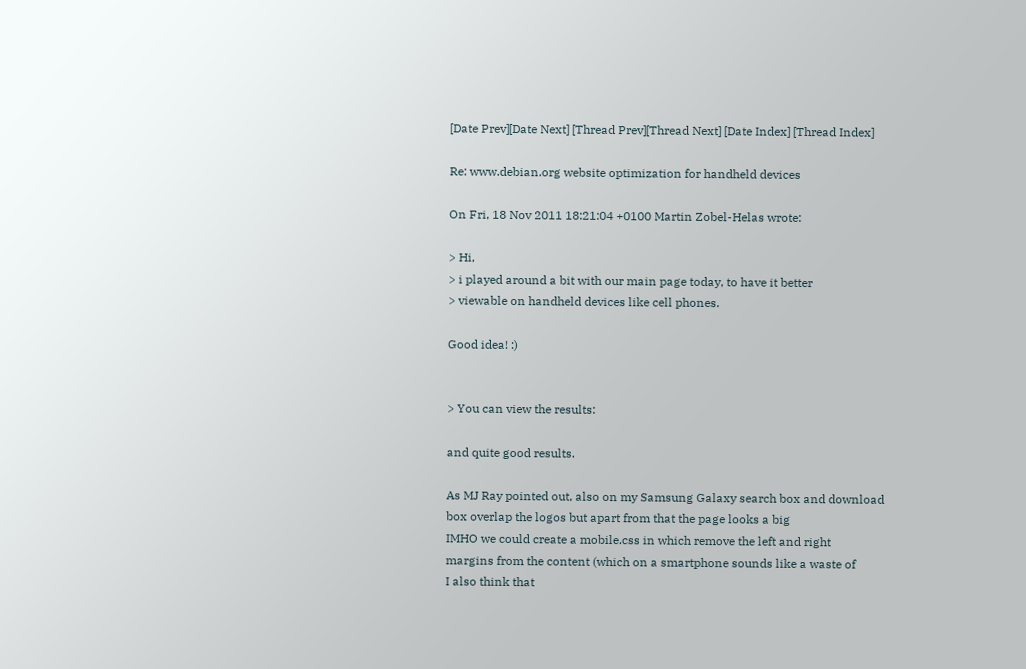[Date Prev][Date Next] [Thread Prev][Thread Next] [Date Index] [Thread Index]

Re: www.debian.org website optimization for handheld devices

On Fri, 18 Nov 2011 18:21:04 +0100 Martin Zobel-Helas wrote:

> Hi,
> i played around a bit with our main page today, to have it better
> viewable on handheld devices like cell phones.

Good idea! :)


> You can view the results:

and quite good results.

As MJ Ray pointed out, also on my Samsung Galaxy search box and download
box overlap the logos but apart from that the page looks a big
IMHO we could create a mobile.css in which remove the left and right
margins from the content (which on a smartphone sounds like a waste of
I also think that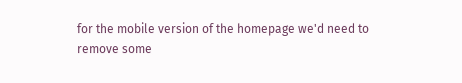for the mobile version of the homepage we'd need to
remove some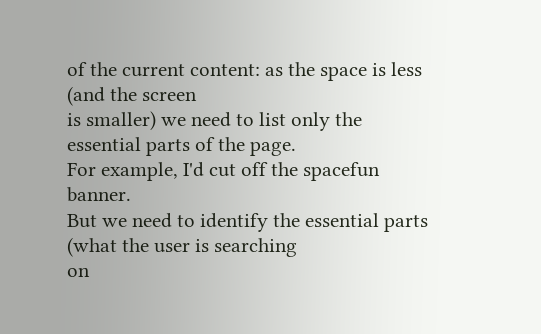of the current content: as the space is less (and the screen
is smaller) we need to list only the essential parts of the page.
For example, I'd cut off the spacefun banner.
But we need to identify the essential parts (what the user is searching
on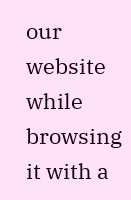our website while browsing it with a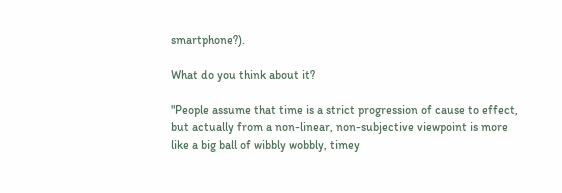smartphone?).

What do you think about it?

"People assume that time is a strict progression of cause to effect,
but actually from a non-linear, non-subjective viewpoint is more
like a big ball of wibbly wobbly, timey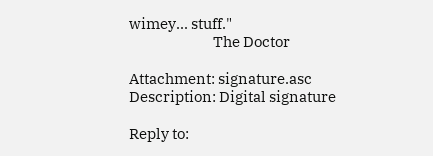wimey... stuff."
                            The Doctor

Attachment: signature.asc
Description: Digital signature

Reply to: